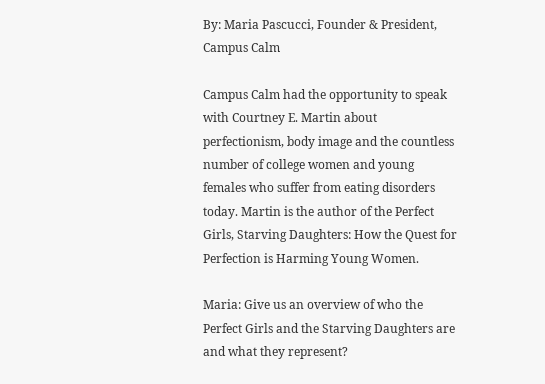By: Maria Pascucci, Founder & President, Campus Calm

Campus Calm had the opportunity to speak with Courtney E. Martin about perfectionism, body image and the countless number of college women and young females who suffer from eating disorders today. Martin is the author of the Perfect Girls, Starving Daughters: How the Quest for Perfection is Harming Young Women.

Maria: Give us an overview of who the Perfect Girls and the Starving Daughters are and what they represent?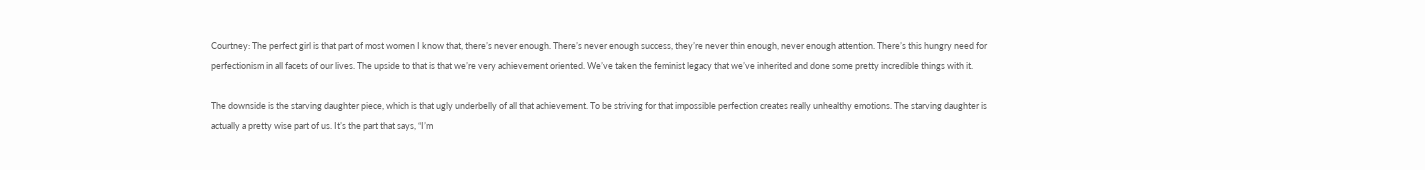Courtney: The perfect girl is that part of most women I know that, there’s never enough. There’s never enough success, they’re never thin enough, never enough attention. There’s this hungry need for perfectionism in all facets of our lives. The upside to that is that we’re very achievement oriented. We’ve taken the feminist legacy that we’ve inherited and done some pretty incredible things with it.

The downside is the starving daughter piece, which is that ugly underbelly of all that achievement. To be striving for that impossible perfection creates really unhealthy emotions. The starving daughter is actually a pretty wise part of us. It’s the part that says, “I’m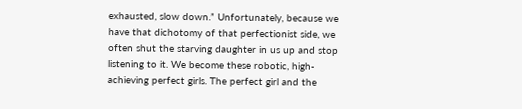exhausted, slow down.” Unfortunately, because we have that dichotomy of that perfectionist side, we often shut the starving daughter in us up and stop listening to it. We become these robotic, high-achieving perfect girls. The perfect girl and the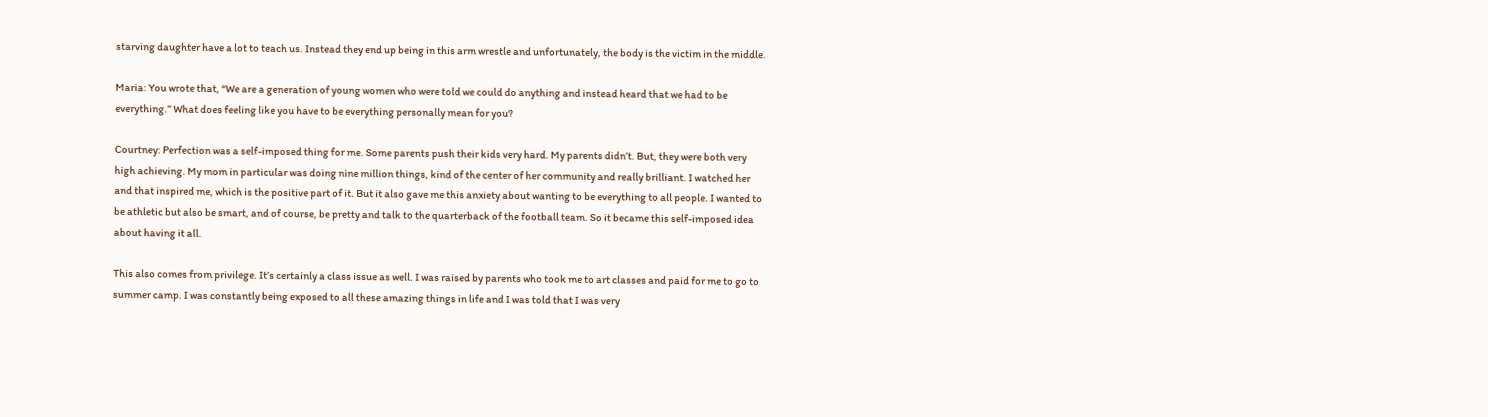starving daughter have a lot to teach us. Instead they end up being in this arm wrestle and unfortunately, the body is the victim in the middle.

Maria: You wrote that, “We are a generation of young women who were told we could do anything and instead heard that we had to be everything.” What does feeling like you have to be everything personally mean for you?

Courtney: Perfection was a self-imposed thing for me. Some parents push their kids very hard. My parents didn’t. But, they were both very high achieving. My mom in particular was doing nine million things, kind of the center of her community and really brilliant. I watched her and that inspired me, which is the positive part of it. But it also gave me this anxiety about wanting to be everything to all people. I wanted to be athletic but also be smart, and of course, be pretty and talk to the quarterback of the football team. So it became this self-imposed idea about having it all.

This also comes from privilege. It’s certainly a class issue as well. I was raised by parents who took me to art classes and paid for me to go to summer camp. I was constantly being exposed to all these amazing things in life and I was told that I was very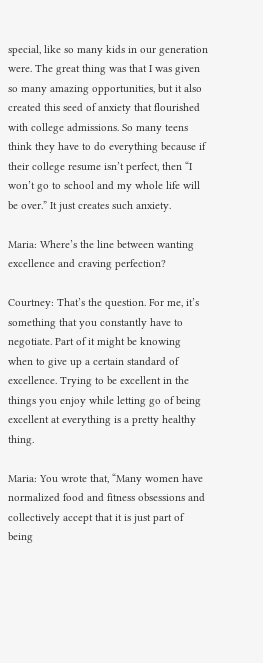special, like so many kids in our generation were. The great thing was that I was given so many amazing opportunities, but it also created this seed of anxiety that flourished with college admissions. So many teens think they have to do everything because if their college resume isn’t perfect, then “I won’t go to school and my whole life will be over.” It just creates such anxiety.

Maria: Where’s the line between wanting excellence and craving perfection?

Courtney: That’s the question. For me, it’s something that you constantly have to negotiate. Part of it might be knowing when to give up a certain standard of excellence. Trying to be excellent in the things you enjoy while letting go of being excellent at everything is a pretty healthy thing.

Maria: You wrote that, “Many women have normalized food and fitness obsessions and collectively accept that it is just part of being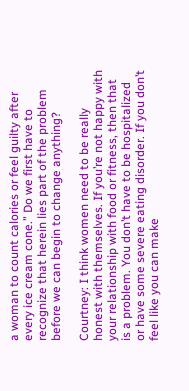a woman to count calories or feel guilty after every ice cream cone.” Do we first have to recognize that herein lies part of the problem before we can begin to change anything?

Courtney: I think women need to be really honest with themselves. If you’re not happy with your relationship with food or fitness, then that is a problem. You don’t have to be hospitalized or have some severe eating disorder. If you don’t feel like you can make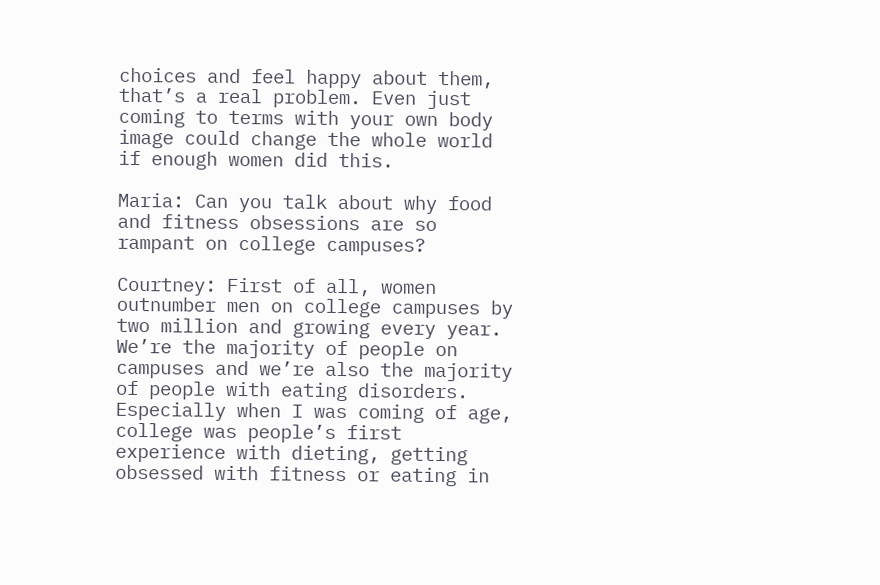choices and feel happy about them, that’s a real problem. Even just coming to terms with your own body image could change the whole world if enough women did this.

Maria: Can you talk about why food and fitness obsessions are so rampant on college campuses?

Courtney: First of all, women outnumber men on college campuses by two million and growing every year. We’re the majority of people on campuses and we’re also the majority of people with eating disorders. Especially when I was coming of age, college was people’s first experience with dieting, getting obsessed with fitness or eating in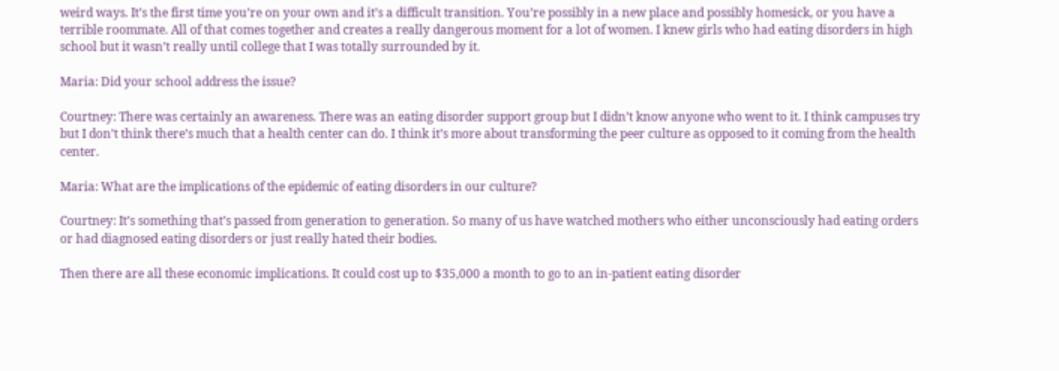weird ways. It’s the first time you’re on your own and it’s a difficult transition. You’re possibly in a new place and possibly homesick, or you have a terrible roommate. All of that comes together and creates a really dangerous moment for a lot of women. I knew girls who had eating disorders in high school but it wasn’t really until college that I was totally surrounded by it.

Maria: Did your school address the issue?

Courtney: There was certainly an awareness. There was an eating disorder support group but I didn’t know anyone who went to it. I think campuses try but I don’t think there’s much that a health center can do. I think it’s more about transforming the peer culture as opposed to it coming from the health center.

Maria: What are the implications of the epidemic of eating disorders in our culture?

Courtney: It’s something that’s passed from generation to generation. So many of us have watched mothers who either unconsciously had eating orders or had diagnosed eating disorders or just really hated their bodies.

Then there are all these economic implications. It could cost up to $35,000 a month to go to an in-patient eating disorder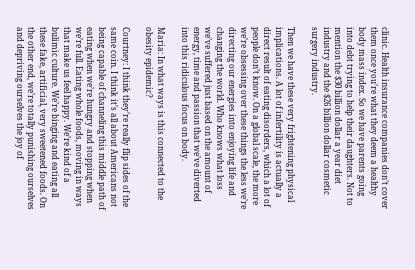clinic. Health insurance companies don’t cover them once you’re what they deem a healthy body mass index. So we have parents going into debt trying to help their daughters. Not to mention the $30 billion dollar a year diet industry and the $26 billion dollar cosmetic surgery industry.

Then we have these very frightening physical implications. A lot of infertility is actually a direct result of eating disorders, which a lot of people don’t know. On a global scale, the more we’re obsessing over these things the less we’re directing our energies into enjoying life and changing the world. Who knows what loss we’ve suffered just based on the amount of energy, time and passion that we’ve diverted into this ridiculous focus on body.

Maria: In what ways is this connected to the obesity epidemic?

Courtney: I think they’re really flip sides of the same coin. I think it’s all about Americans not being capable of channeling this middle path of eating when we’re hungry and stopping when we’re full. Eating whole foods, moving in ways that make us feel happy. We’re kind of a bulimic culture. We’re binging and eating all these fake, artificial, very sweetened foods. On the other end, we’re totally punishing ourselves and depriving ourselves the joy of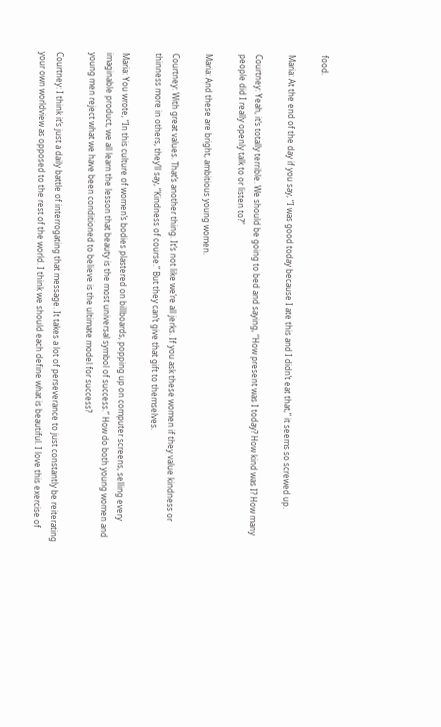food.

Maria: At the end of the day if you say, “I was good today because I ate this and I didn’t eat that,” it seems so screwed up.

Courtney: Yeah, it’s totally terrible. We should be going to bed and saying, “How present was I today? How kind was I? How many people did I really openly talk to or listen to?”

Maria: And these are bright, ambitious young women.

Courtney: With great values. That’s another thing. It’s not like we’re all jerks. If you ask these women if they value kindness or thinness more in others, they’ll say, “Kindness of course.” But they can’t give that gift to themselves.

Maria: You wrote, “In this culture of women’s bodies plastered on billboards, popping up on computer screens, selling every imaginable product, we all learn the lesson that beauty is the most universal symbol of success.” How do both young women and young men reject what we have been conditioned to believe is the ultimate model for success?

Courtney: I think it’s just a daily battle of interrogating that message. It takes a lot of perseverance to just constantly be reiterating your own worldview as opposed to the rest of the world. I think we should each define what is beautiful. I love this exercise of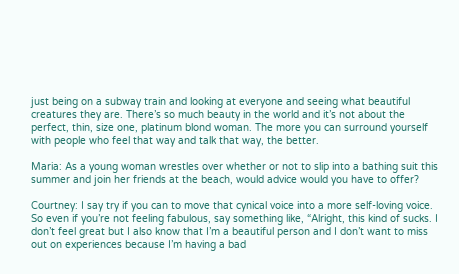just being on a subway train and looking at everyone and seeing what beautiful creatures they are. There’s so much beauty in the world and it’s not about the perfect, thin, size one, platinum blond woman. The more you can surround yourself with people who feel that way and talk that way, the better.

Maria: As a young woman wrestles over whether or not to slip into a bathing suit this summer and join her friends at the beach, would advice would you have to offer?

Courtney: I say try if you can to move that cynical voice into a more self-loving voice. So even if you’re not feeling fabulous, say something like, “Alright, this kind of sucks. I don’t feel great but I also know that I’m a beautiful person and I don’t want to miss out on experiences because I’m having a bad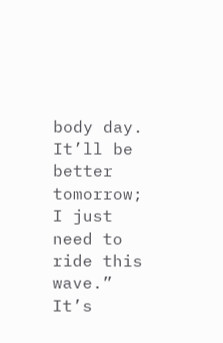body day. It’ll be better tomorrow; I just need to ride this wave.” It’s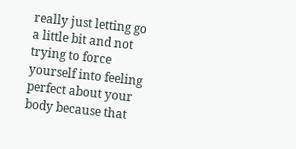really just letting go a little bit and not trying to force yourself into feeling perfect about your body because that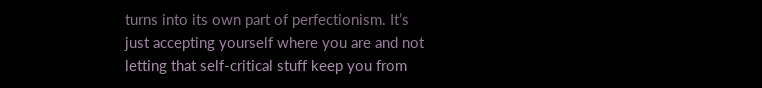turns into its own part of perfectionism. It’s just accepting yourself where you are and not letting that self-critical stuff keep you from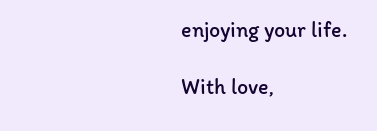enjoying your life.

With love,